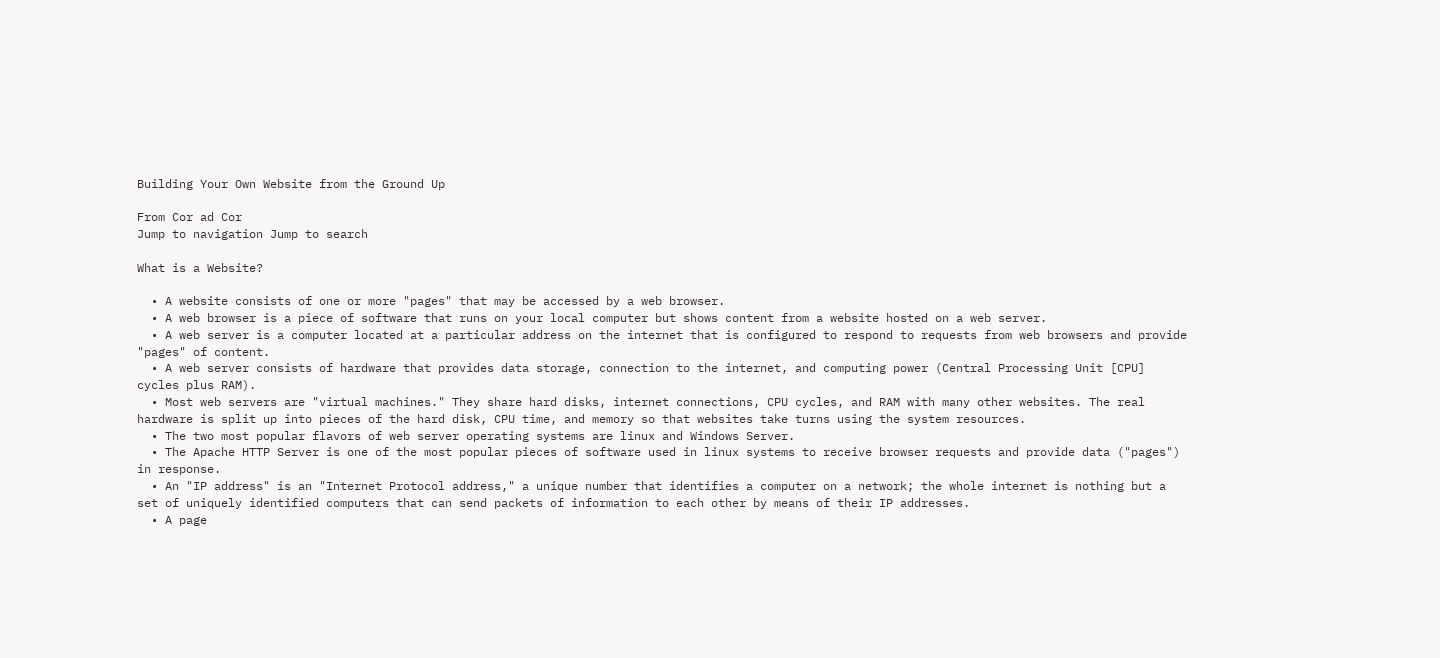Building Your Own Website from the Ground Up

From Cor ad Cor
Jump to navigation Jump to search

What is a Website?

  • A website consists of one or more "pages" that may be accessed by a web browser.
  • A web browser is a piece of software that runs on your local computer but shows content from a website hosted on a web server.
  • A web server is a computer located at a particular address on the internet that is configured to respond to requests from web browsers and provide "pages" of content.
  • A web server consists of hardware that provides data storage, connection to the internet, and computing power (Central Processing Unit [CPU] cycles plus RAM).
  • Most web servers are "virtual machines." They share hard disks, internet connections, CPU cycles, and RAM with many other websites. The real hardware is split up into pieces of the hard disk, CPU time, and memory so that websites take turns using the system resources.
  • The two most popular flavors of web server operating systems are linux and Windows Server.
  • The Apache HTTP Server is one of the most popular pieces of software used in linux systems to receive browser requests and provide data ("pages") in response.
  • An "IP address" is an "Internet Protocol address," a unique number that identifies a computer on a network; the whole internet is nothing but a set of uniquely identified computers that can send packets of information to each other by means of their IP addresses.
  • A page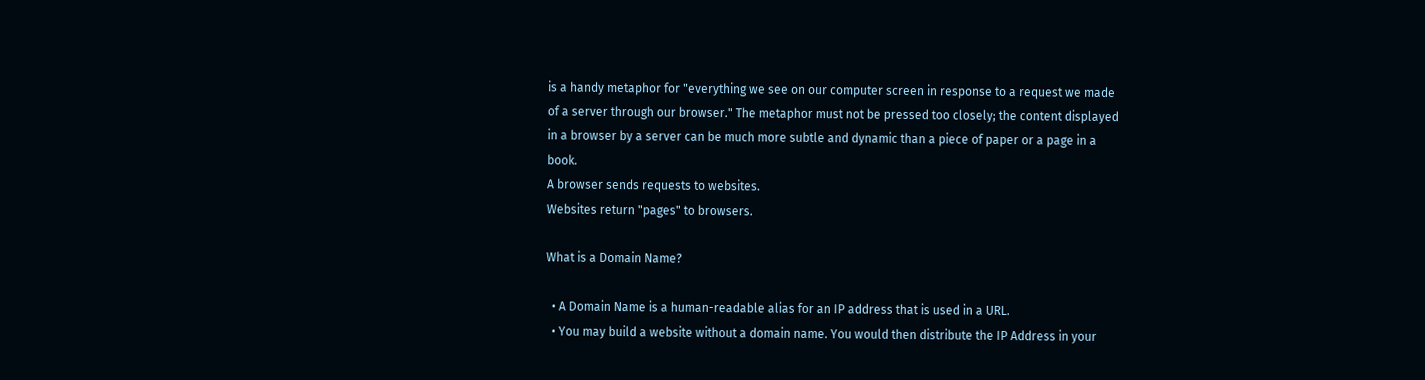is a handy metaphor for "everything we see on our computer screen in response to a request we made of a server through our browser." The metaphor must not be pressed too closely; the content displayed in a browser by a server can be much more subtle and dynamic than a piece of paper or a page in a book.
A browser sends requests to websites.
Websites return "pages" to browsers.

What is a Domain Name?

  • A Domain Name is a human-readable alias for an IP address that is used in a URL.
  • You may build a website without a domain name. You would then distribute the IP Address in your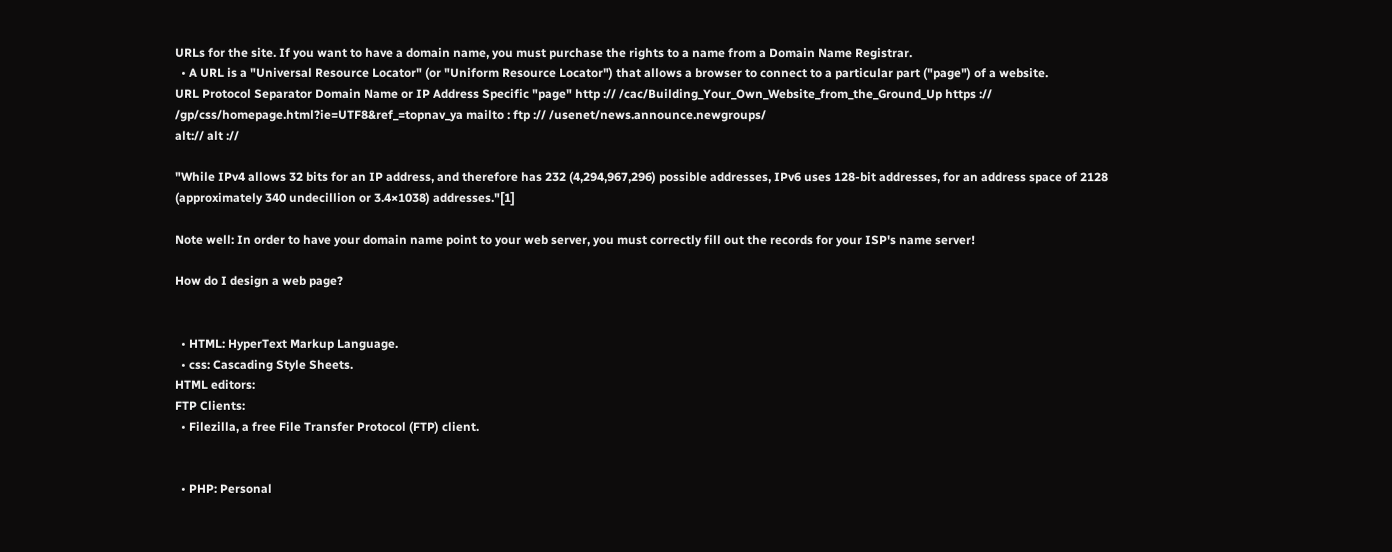URLs for the site. If you want to have a domain name, you must purchase the rights to a name from a Domain Name Registrar.
  • A URL is a "Universal Resource Locator" (or "Uniform Resource Locator") that allows a browser to connect to a particular part ("page") of a website.
URL Protocol Separator Domain Name or IP Address Specific "page" http :// /cac/Building_Your_Own_Website_from_the_Ground_Up https :// /gp/css/homepage.html?ie=UTF8&ref_=topnav_ya mailto : ftp :// /usenet/news.announce.newgroups/
alt:// alt ://

"While IPv4 allows 32 bits for an IP address, and therefore has 232 (4,294,967,296) possible addresses, IPv6 uses 128-bit addresses, for an address space of 2128 (approximately 340 undecillion or 3.4×1038) addresses."[1]

Note well: In order to have your domain name point to your web server, you must correctly fill out the records for your ISP's name server!

How do I design a web page?


  • HTML: HyperText Markup Language.
  • css: Cascading Style Sheets.
HTML editors:
FTP Clients:
  • Filezilla, a free File Transfer Protocol (FTP) client.


  • PHP: Personal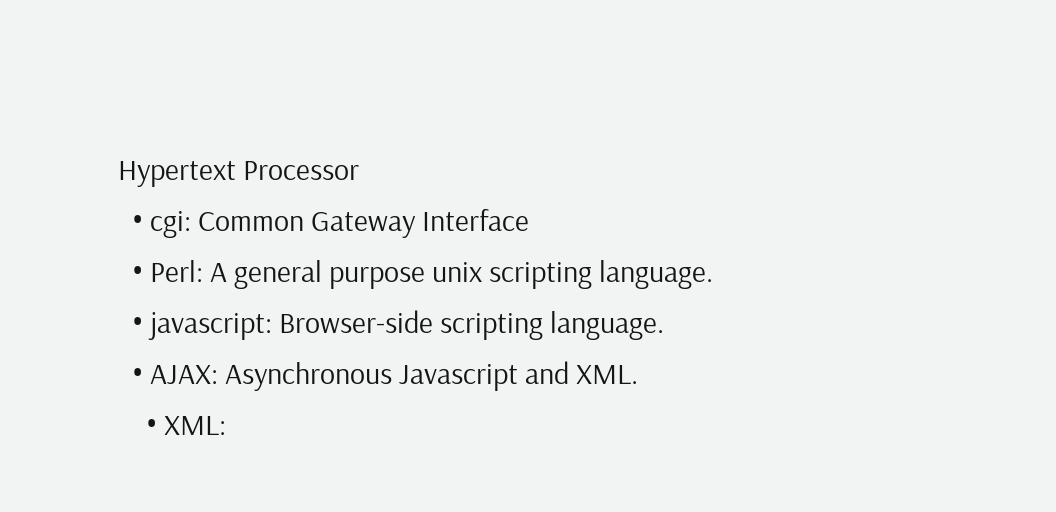Hypertext Processor
  • cgi: Common Gateway Interface
  • Perl: A general purpose unix scripting language.
  • javascript: Browser-side scripting language.
  • AJAX: Asynchronous Javascript and XML.
    • XML: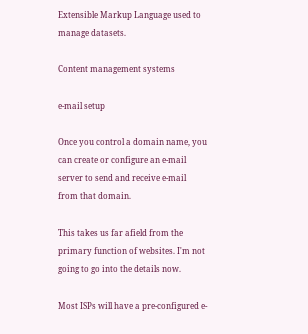Extensible Markup Language used to manage datasets.

Content management systems

e-mail setup

Once you control a domain name, you can create or configure an e-mail server to send and receive e-mail from that domain.

This takes us far afield from the primary function of websites. I'm not going to go into the details now.

Most ISPs will have a pre-configured e-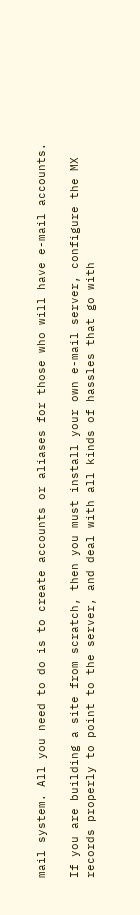mail system. All you need to do is to create accounts or aliases for those who will have e-mail accounts.

If you are building a site from scratch, then you must install your own e-mail server, configure the MX records properly to point to the server, and deal with all kinds of hassles that go with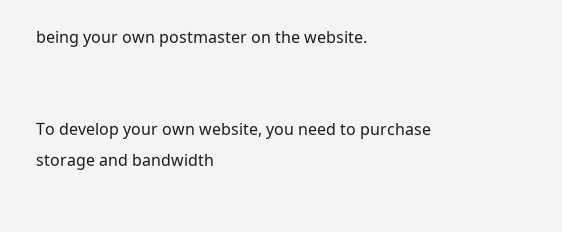being your own postmaster on the website.


To develop your own website, you need to purchase storage and bandwidth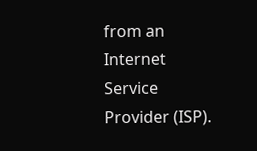from an Internet Service Provider (ISP).